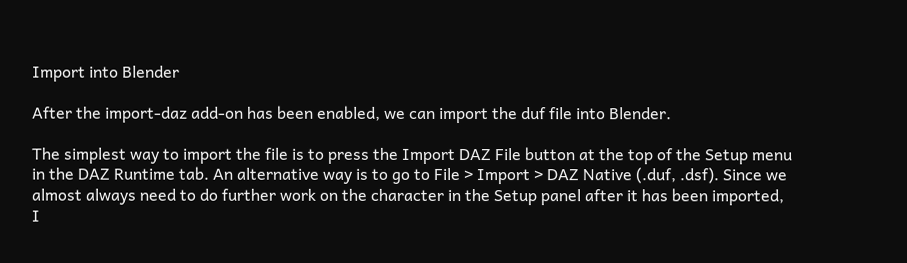Import into Blender

After the import-daz add-on has been enabled, we can import the duf file into Blender.

The simplest way to import the file is to press the Import DAZ File button at the top of the Setup menu in the DAZ Runtime tab. An alternative way is to go to File > Import > DAZ Native (.duf, .dsf). Since we almost always need to do further work on the character in the Setup panel after it has been imported, I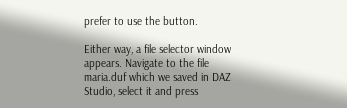prefer to use the button.

Either way, a file selector window appears. Navigate to the file maria.duf which we saved in DAZ Studio, select it and press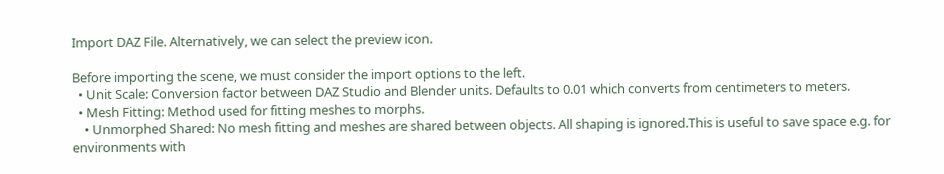Import DAZ File. Alternatively, we can select the preview icon.

Before importing the scene, we must consider the import options to the left.
  • Unit Scale: Conversion factor between DAZ Studio and Blender units. Defaults to 0.01 which converts from centimeters to meters.
  • Mesh Fitting: Method used for fitting meshes to morphs.
    • Unmorphed Shared: No mesh fitting and meshes are shared between objects. All shaping is ignored.This is useful to save space e.g. for environments with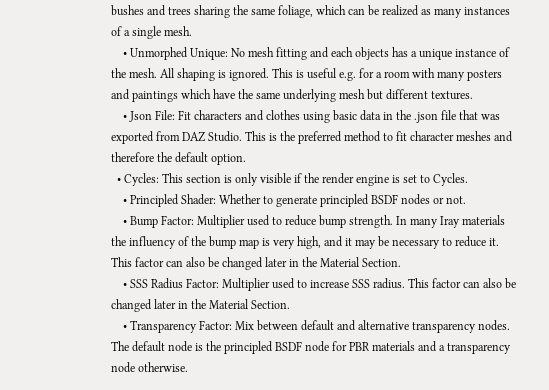bushes and trees sharing the same foliage, which can be realized as many instances of a single mesh.
    • Unmorphed Unique: No mesh fitting and each objects has a unique instance of the mesh. All shaping is ignored. This is useful e.g. for a room with many posters and paintings which have the same underlying mesh but different textures.
    • Json File: Fit characters and clothes using basic data in the .json file that was exported from DAZ Studio. This is the preferred method to fit character meshes and therefore the default option.
  • Cycles: This section is only visible if the render engine is set to Cycles.
    • Principled Shader: Whether to generate principled BSDF nodes or not.
    • Bump Factor: Multiplier used to reduce bump strength. In many Iray materials the influency of the bump map is very high, and it may be necessary to reduce it. This factor can also be changed later in the Material Section.
    • SSS Radius Factor: Multiplier used to increase SSS radius. This factor can also be changed later in the Material Section.
    • Transparency Factor: Mix between default and alternative transparency nodes. The default node is the principled BSDF node for PBR materials and a transparency node otherwise.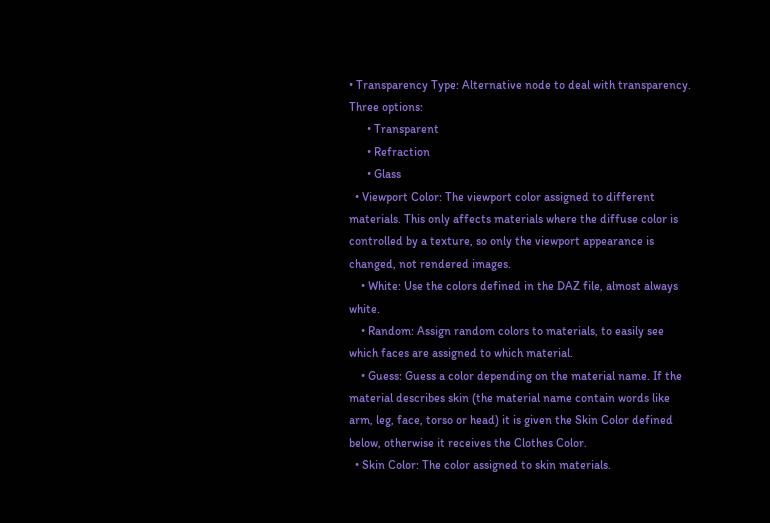• Transparency Type: Alternative node to deal with transparency. Three options:
      • Transparent
      • Refraction
      • Glass
  • Viewport Color: The viewport color assigned to different materials. This only affects materials where the diffuse color is controlled by a texture, so only the viewport appearance is changed, not rendered images.
    • White: Use the colors defined in the DAZ file, almost always white.
    • Random: Assign random colors to materials, to easily see which faces are assigned to which material.
    • Guess: Guess a color depending on the material name. If the material describes skin (the material name contain words like arm, leg, face, torso or head) it is given the Skin Color defined below, otherwise it receives the Clothes Color.
  • Skin Color: The color assigned to skin materials.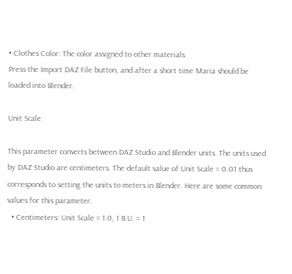• Clothes Color: The color assigned to other materials.
Press the Import DAZ File button, and after a short time Maria should be loaded into Blender.

Unit Scale

This parameter converts between DAZ Studio and Blender units. The units used by DAZ Studio are centimeters. The default value of Unit Scale = 0.01 thus corresponds to setting the units to meters in Blender. Here are some common values for this parameter.
  • Centimeters: Unit Scale = 1.0, 1 B.U. = 1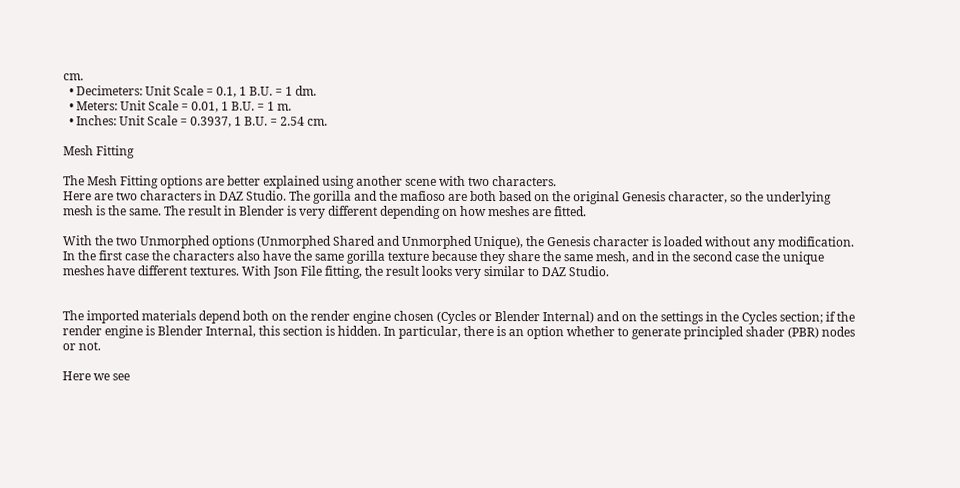cm.
  • Decimeters: Unit Scale = 0.1, 1 B.U. = 1 dm.
  • Meters: Unit Scale = 0.01, 1 B.U. = 1 m.
  • Inches: Unit Scale = 0.3937, 1 B.U. = 2.54 cm.

Mesh Fitting

The Mesh Fitting options are better explained using another scene with two characters.
Here are two characters in DAZ Studio. The gorilla and the mafioso are both based on the original Genesis character, so the underlying mesh is the same. The result in Blender is very different depending on how meshes are fitted.

With the two Unmorphed options (Unmorphed Shared and Unmorphed Unique), the Genesis character is loaded without any modification. In the first case the characters also have the same gorilla texture because they share the same mesh, and in the second case the unique meshes have different textures. With Json File fitting, the result looks very similar to DAZ Studio.


The imported materials depend both on the render engine chosen (Cycles or Blender Internal) and on the settings in the Cycles section; if the render engine is Blender Internal, this section is hidden. In particular, there is an option whether to generate principled shader (PBR) nodes or not.

Here we see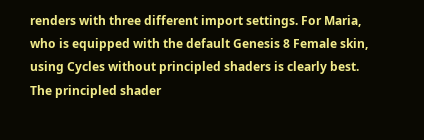renders with three different import settings. For Maria, who is equipped with the default Genesis 8 Female skin, using Cycles without principled shaders is clearly best. The principled shader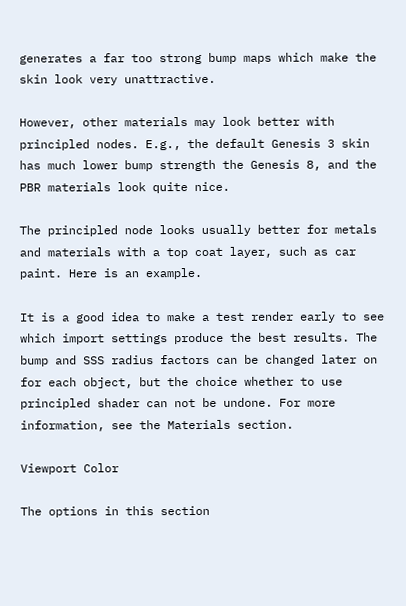generates a far too strong bump maps which make the skin look very unattractive.

However, other materials may look better with principled nodes. E.g., the default Genesis 3 skin has much lower bump strength the Genesis 8, and the PBR materials look quite nice.

The principled node looks usually better for metals and materials with a top coat layer, such as car paint. Here is an example.

It is a good idea to make a test render early to see which import settings produce the best results. The bump and SSS radius factors can be changed later on for each object, but the choice whether to use principled shader can not be undone. For more information, see the Materials section.

Viewport Color

The options in this section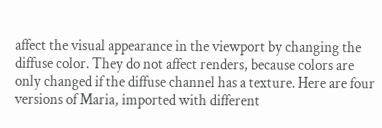affect the visual appearance in the viewport by changing the diffuse color. They do not affect renders, because colors are only changed if the diffuse channel has a texture. Here are four versions of Maria, imported with different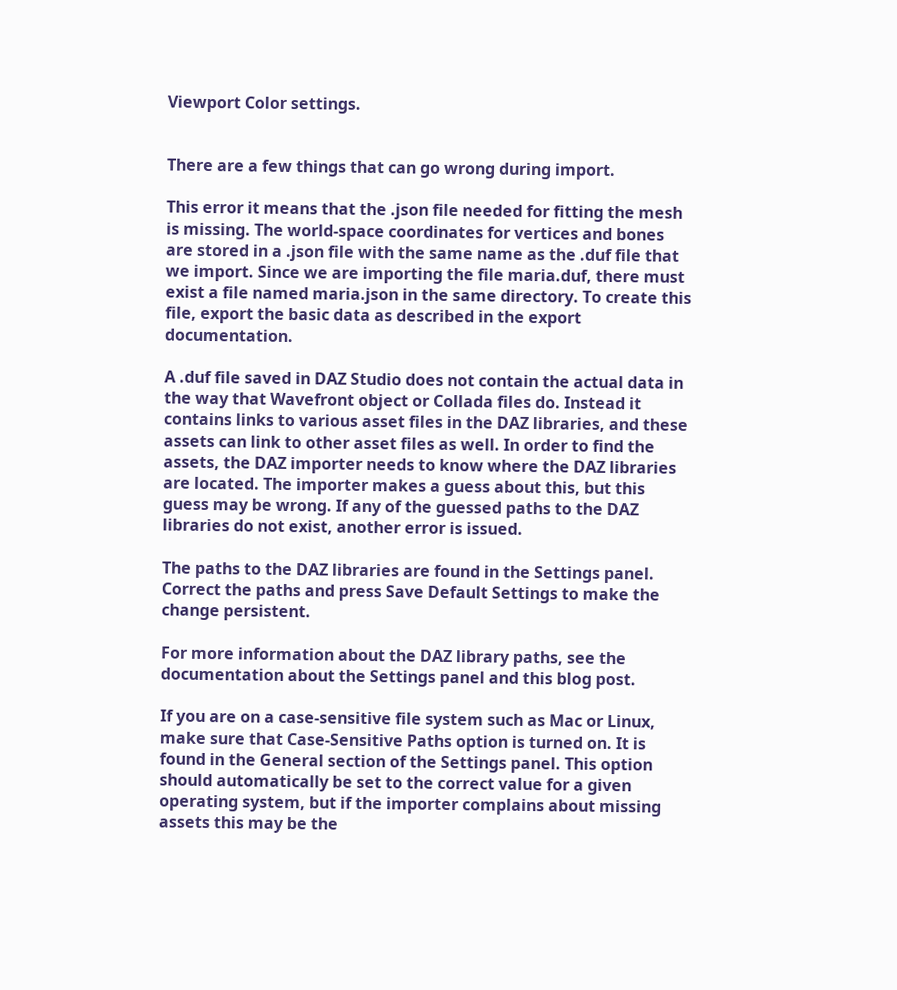Viewport Color settings.


There are a few things that can go wrong during import.

This error it means that the .json file needed for fitting the mesh is missing. The world-space coordinates for vertices and bones are stored in a .json file with the same name as the .duf file that we import. Since we are importing the file maria.duf, there must exist a file named maria.json in the same directory. To create this file, export the basic data as described in the export documentation.

A .duf file saved in DAZ Studio does not contain the actual data in the way that Wavefront object or Collada files do. Instead it contains links to various asset files in the DAZ libraries, and these assets can link to other asset files as well. In order to find the assets, the DAZ importer needs to know where the DAZ libraries are located. The importer makes a guess about this, but this guess may be wrong. If any of the guessed paths to the DAZ libraries do not exist, another error is issued.

The paths to the DAZ libraries are found in the Settings panel. Correct the paths and press Save Default Settings to make the change persistent.

For more information about the DAZ library paths, see the documentation about the Settings panel and this blog post.

If you are on a case-sensitive file system such as Mac or Linux, make sure that Case-Sensitive Paths option is turned on. It is found in the General section of the Settings panel. This option should automatically be set to the correct value for a given operating system, but if the importer complains about missing assets this may be the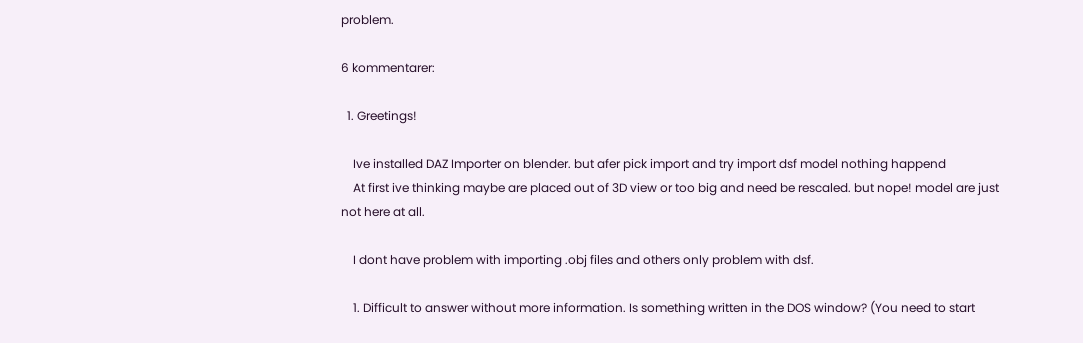problem.

6 kommentarer:

  1. Greetings!

    Ive installed DAZ Importer on blender. but afer pick import and try import dsf model nothing happend
    At first ive thinking maybe are placed out of 3D view or too big and need be rescaled. but nope! model are just not here at all.

    I dont have problem with importing .obj files and others only problem with dsf.

    1. Difficult to answer without more information. Is something written in the DOS window? (You need to start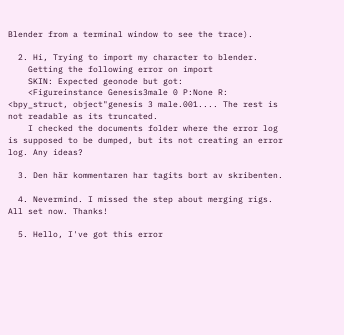Blender from a terminal window to see the trace).

  2. Hi, Trying to import my character to blender.
    Getting the following error on import
    SKIN: Expected geonode but got:
    <Figureinstance Genesis3male 0 P:None R: <bpy_struct, object"genesis 3 male.001.... The rest is not readable as its truncated.
    I checked the documents folder where the error log is supposed to be dumped, but its not creating an error log. Any ideas?

  3. Den här kommentaren har tagits bort av skribenten.

  4. Nevermind. I missed the step about merging rigs. All set now. Thanks!

  5. Hello, I've got this error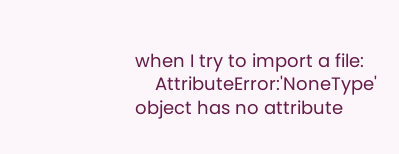when I try to import a file:
    AttributeError:'NoneType' object has no attribute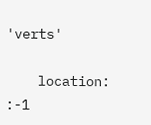'verts'

    location: :-1